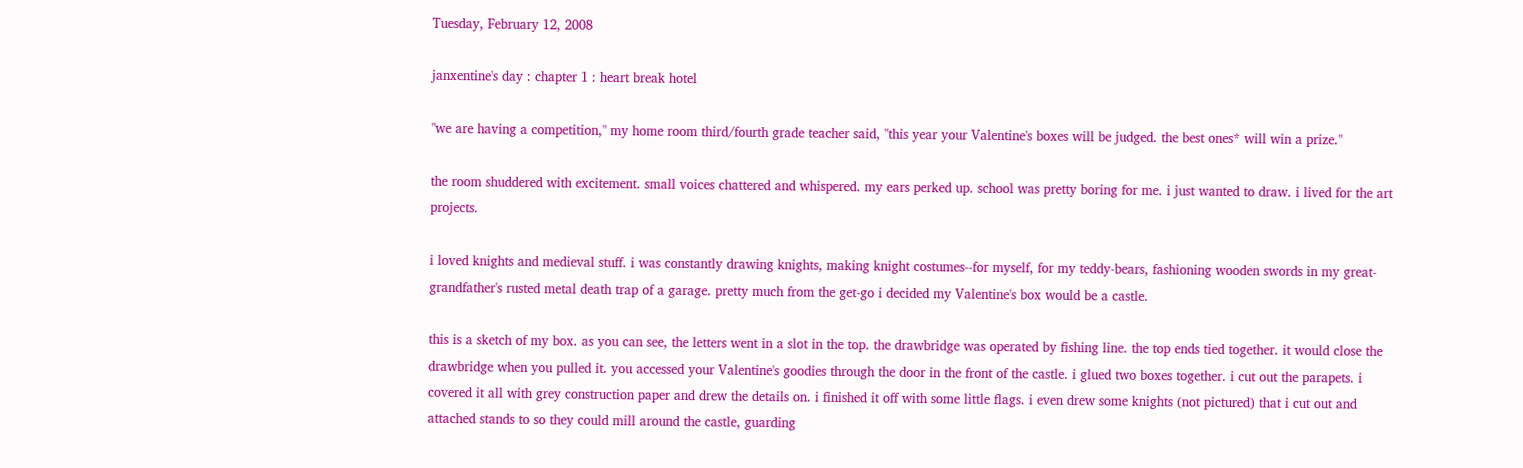Tuesday, February 12, 2008

janxentine's day : chapter 1 : heart break hotel

"we are having a competition," my home room third/fourth grade teacher said, "this year your Valentine's boxes will be judged. the best ones* will win a prize."

the room shuddered with excitement. small voices chattered and whispered. my ears perked up. school was pretty boring for me. i just wanted to draw. i lived for the art projects.

i loved knights and medieval stuff. i was constantly drawing knights, making knight costumes--for myself, for my teddy-bears, fashioning wooden swords in my great-grandfather's rusted metal death trap of a garage. pretty much from the get-go i decided my Valentine's box would be a castle.

this is a sketch of my box. as you can see, the letters went in a slot in the top. the drawbridge was operated by fishing line. the top ends tied together. it would close the drawbridge when you pulled it. you accessed your Valentine's goodies through the door in the front of the castle. i glued two boxes together. i cut out the parapets. i covered it all with grey construction paper and drew the details on. i finished it off with some little flags. i even drew some knights (not pictured) that i cut out and attached stands to so they could mill around the castle, guarding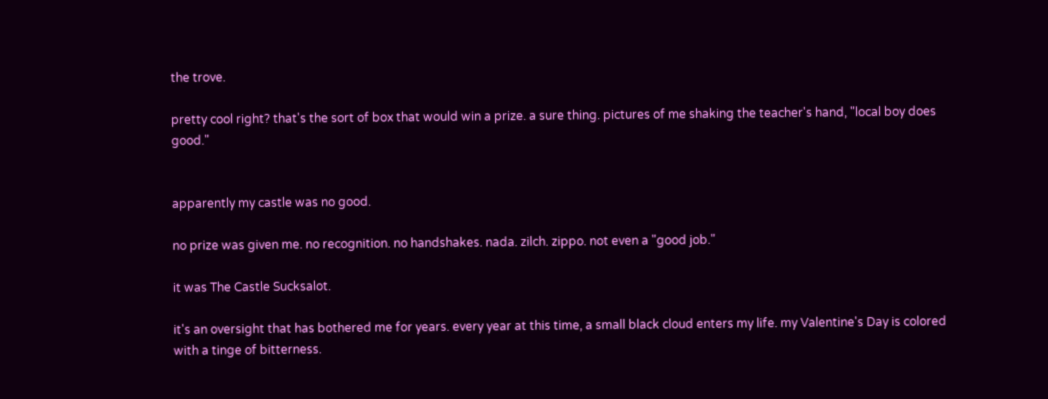the trove.

pretty cool right? that's the sort of box that would win a prize. a sure thing. pictures of me shaking the teacher's hand, "local boy does good."


apparently my castle was no good.

no prize was given me. no recognition. no handshakes. nada. zilch. zippo. not even a "good job."

it was The Castle Sucksalot.

it's an oversight that has bothered me for years. every year at this time, a small black cloud enters my life. my Valentine's Day is colored with a tinge of bitterness.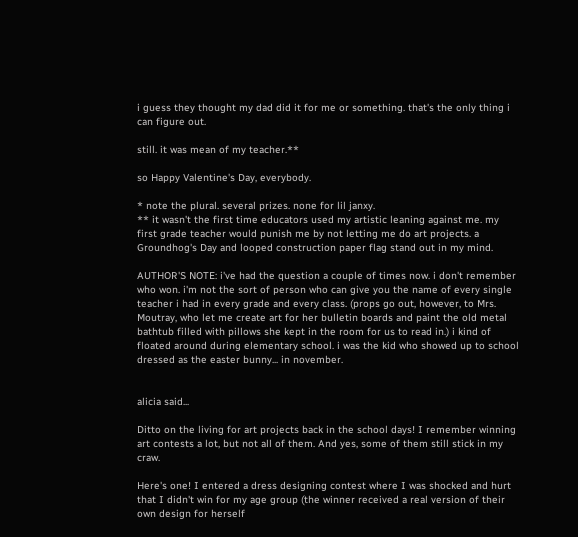i guess they thought my dad did it for me or something. that's the only thing i can figure out.

still. it was mean of my teacher.**

so Happy Valentine's Day, everybody.

* note the plural. several prizes. none for lil janxy.
** it wasn't the first time educators used my artistic leaning against me. my first grade teacher would punish me by not letting me do art projects. a Groundhog's Day and looped construction paper flag stand out in my mind.

AUTHOR'S NOTE: i've had the question a couple of times now. i don't remember who won. i'm not the sort of person who can give you the name of every single teacher i had in every grade and every class. (props go out, however, to Mrs. Moutray, who let me create art for her bulletin boards and paint the old metal bathtub filled with pillows she kept in the room for us to read in.) i kind of floated around during elementary school. i was the kid who showed up to school dressed as the easter bunny... in november.


alicia said...

Ditto on the living for art projects back in the school days! I remember winning art contests a lot, but not all of them. And yes, some of them still stick in my craw.

Here's one! I entered a dress designing contest where I was shocked and hurt that I didn't win for my age group (the winner received a real version of their own design for herself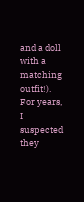and a doll with a matching outfit!). For years, I suspected they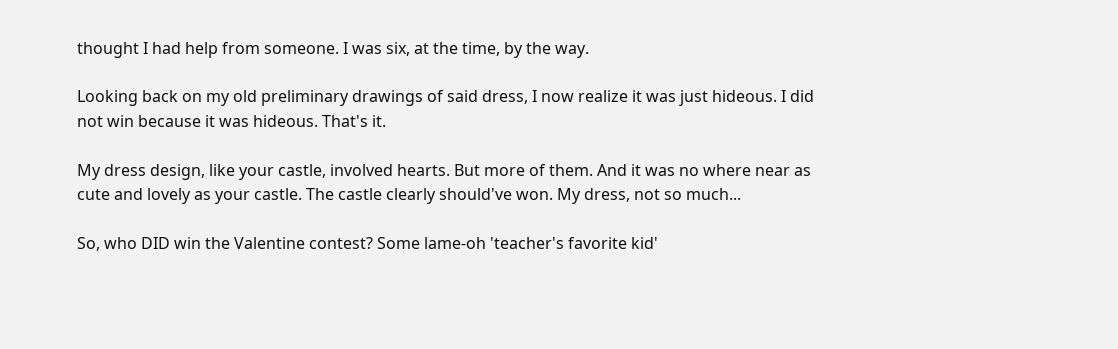thought I had help from someone. I was six, at the time, by the way.

Looking back on my old preliminary drawings of said dress, I now realize it was just hideous. I did not win because it was hideous. That's it.

My dress design, like your castle, involved hearts. But more of them. And it was no where near as cute and lovely as your castle. The castle clearly should've won. My dress, not so much...

So, who DID win the Valentine contest? Some lame-oh 'teacher's favorite kid'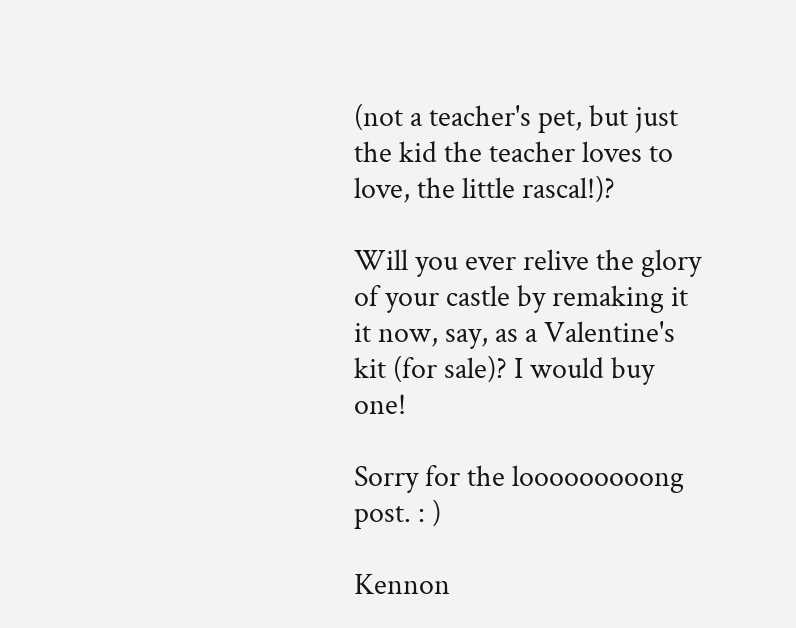(not a teacher's pet, but just the kid the teacher loves to love, the little rascal!)?

Will you ever relive the glory of your castle by remaking it it now, say, as a Valentine's kit (for sale)? I would buy one!

Sorry for the looooooooong post. : )

Kennon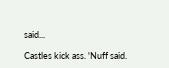said...

Castles kick ass. 'Nuff said.